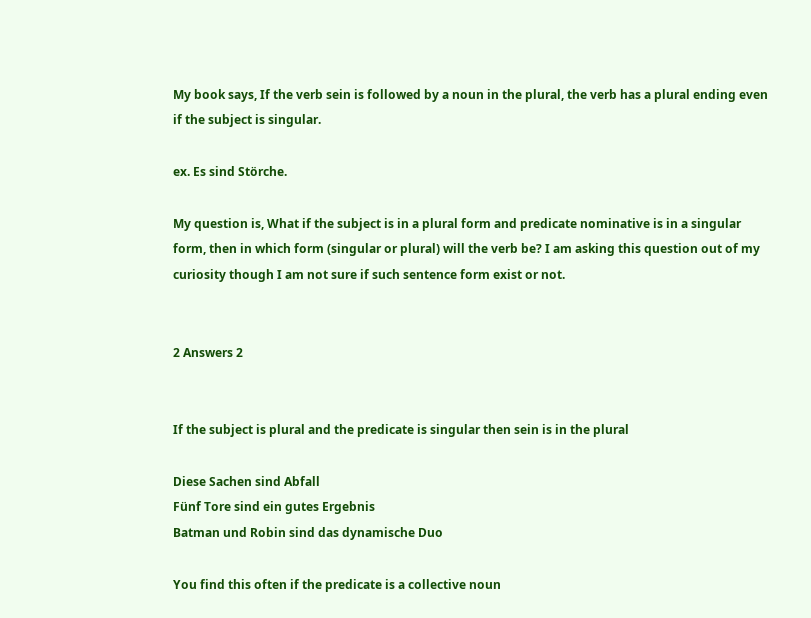My book says, If the verb sein is followed by a noun in the plural, the verb has a plural ending even if the subject is singular.

ex. Es sind Störche.

My question is, What if the subject is in a plural form and predicate nominative is in a singular form, then in which form (singular or plural) will the verb be? I am asking this question out of my curiosity though I am not sure if such sentence form exist or not.


2 Answers 2


If the subject is plural and the predicate is singular then sein is in the plural

Diese Sachen sind Abfall
Fünf Tore sind ein gutes Ergebnis
Batman und Robin sind das dynamische Duo

You find this often if the predicate is a collective noun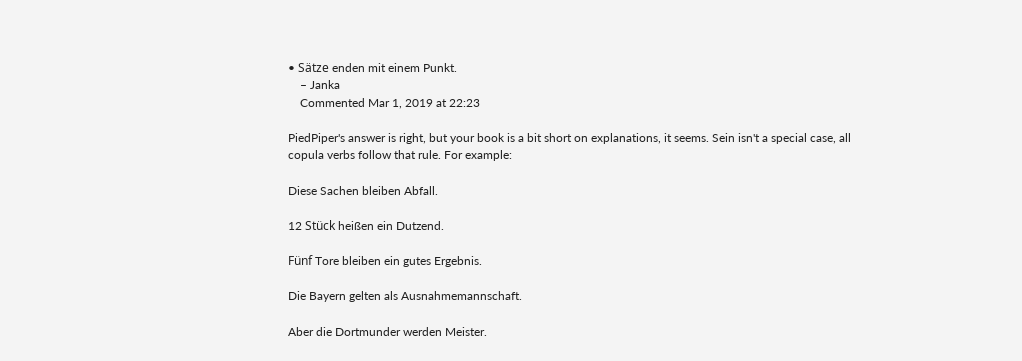• Sätze enden mit einem Punkt.
    – Janka
    Commented Mar 1, 2019 at 22:23

PiedPiper's answer is right, but your book is a bit short on explanations, it seems. Sein isn't a special case, all copula verbs follow that rule. For example:

Diese Sachen bleiben Abfall.

12 Stück heißen ein Dutzend.

Fünf Tore bleiben ein gutes Ergebnis.

Die Bayern gelten als Ausnahmemannschaft.

Aber die Dortmunder werden Meister.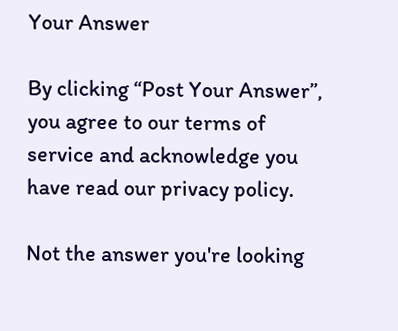Your Answer

By clicking “Post Your Answer”, you agree to our terms of service and acknowledge you have read our privacy policy.

Not the answer you're looking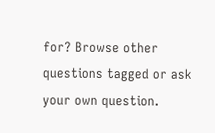for? Browse other questions tagged or ask your own question.